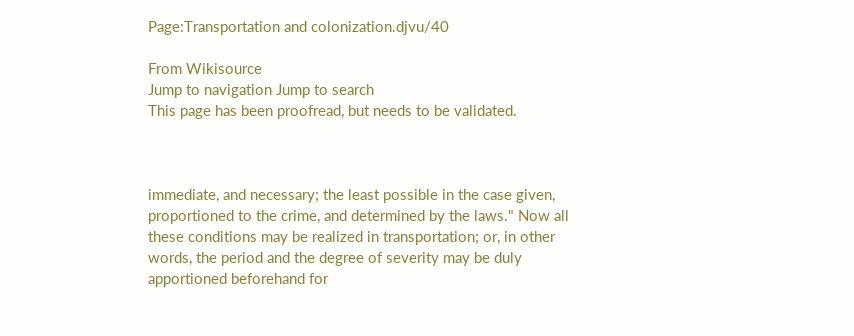Page:Transportation and colonization.djvu/40

From Wikisource
Jump to navigation Jump to search
This page has been proofread, but needs to be validated.



immediate, and necessary; the least possible in the case given, proportioned to the crime, and determined by the laws." Now all these conditions may be realized in transportation; or, in other words, the period and the degree of severity may be duly apportioned beforehand for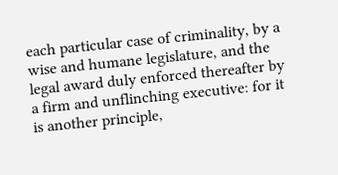each particular case of criminality, by a wise and humane legislature, and the legal award duly enforced thereafter by a firm and unflinching executive: for it is another principle,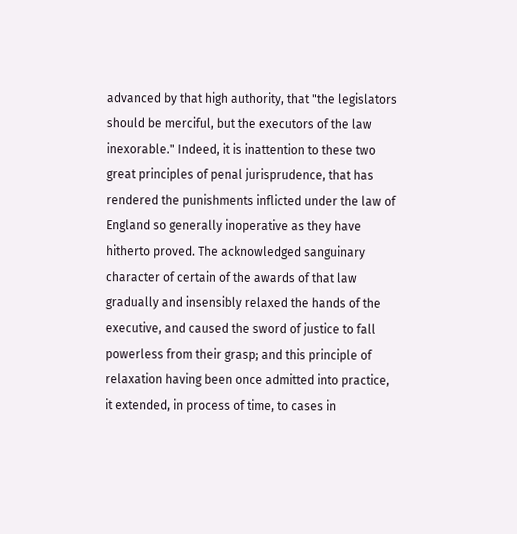advanced by that high authority, that "the legislators should be merciful, but the executors of the law inexorable." Indeed, it is inattention to these two great principles of penal jurisprudence, that has rendered the punishments inflicted under the law of England so generally inoperative as they have hitherto proved. The acknowledged sanguinary character of certain of the awards of that law gradually and insensibly relaxed the hands of the executive, and caused the sword of justice to fall powerless from their grasp; and this principle of relaxation having been once admitted into practice, it extended, in process of time, to cases in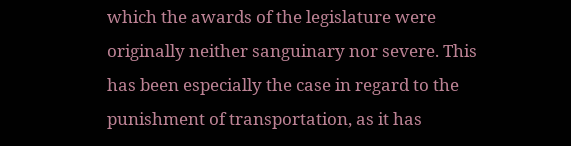which the awards of the legislature were originally neither sanguinary nor severe. This has been especially the case in regard to the punishment of transportation, as it has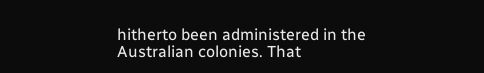hitherto been administered in the Australian colonies. That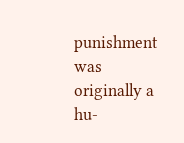punishment was originally a hu-